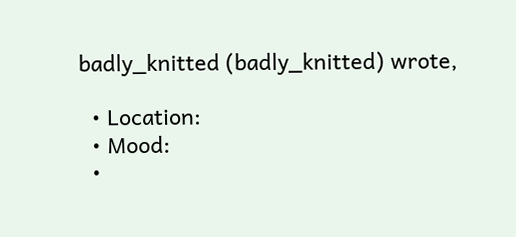badly_knitted (badly_knitted) wrote,

  • Location:
  • Mood:
  •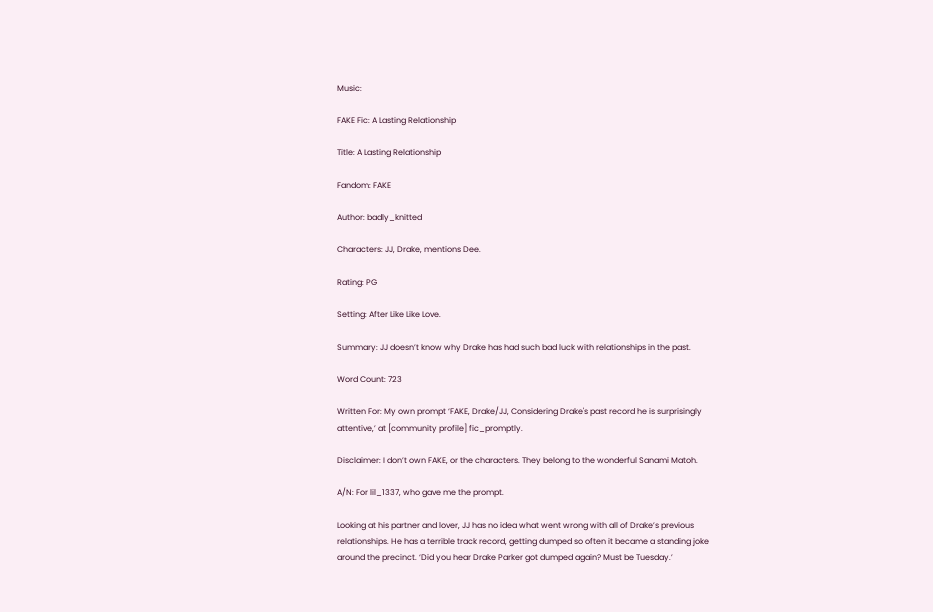Music:

FAKE Fic: A Lasting Relationship

Title: A Lasting Relationship

Fandom: FAKE

Author: badly_knitted

Characters: JJ, Drake, mentions Dee.

Rating: PG

Setting: After Like Like Love.

Summary: JJ doesn’t know why Drake has had such bad luck with relationships in the past.

Word Count: 723

Written For: My own prompt ‘FAKE, Drake/JJ, Considering Drake's past record he is surprisingly attentive,’ at [community profile] fic_promptly.

Disclaimer: I don’t own FAKE, or the characters. They belong to the wonderful Sanami Matoh.

A/N: For lil_1337, who gave me the prompt.

Looking at his partner and lover, JJ has no idea what went wrong with all of Drake’s previous relationships. He has a terrible track record, getting dumped so often it became a standing joke around the precinct. ‘Did you hear Drake Parker got dumped again? Must be Tuesday.’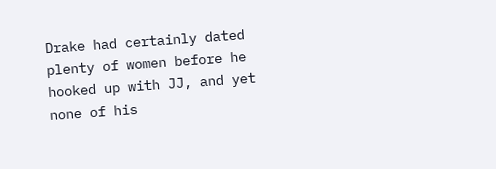Drake had certainly dated plenty of women before he hooked up with JJ, and yet none of his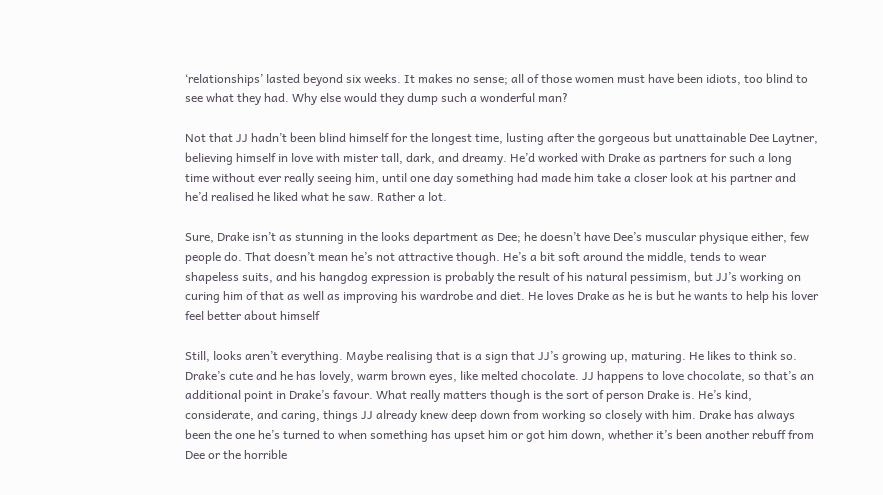‘relationships’ lasted beyond six weeks. It makes no sense; all of those women must have been idiots, too blind to see what they had. Why else would they dump such a wonderful man?

Not that JJ hadn’t been blind himself for the longest time, lusting after the gorgeous but unattainable Dee Laytner, believing himself in love with mister tall, dark, and dreamy. He’d worked with Drake as partners for such a long time without ever really seeing him, until one day something had made him take a closer look at his partner and he’d realised he liked what he saw. Rather a lot.

Sure, Drake isn’t as stunning in the looks department as Dee; he doesn’t have Dee’s muscular physique either, few people do. That doesn’t mean he’s not attractive though. He’s a bit soft around the middle, tends to wear shapeless suits, and his hangdog expression is probably the result of his natural pessimism, but JJ’s working on curing him of that as well as improving his wardrobe and diet. He loves Drake as he is but he wants to help his lover feel better about himself

Still, looks aren’t everything. Maybe realising that is a sign that JJ’s growing up, maturing. He likes to think so. Drake’s cute and he has lovely, warm brown eyes, like melted chocolate. JJ happens to love chocolate, so that’s an additional point in Drake’s favour. What really matters though is the sort of person Drake is. He’s kind, considerate, and caring, things JJ already knew deep down from working so closely with him. Drake has always been the one he’s turned to when something has upset him or got him down, whether it’s been another rebuff from Dee or the horrible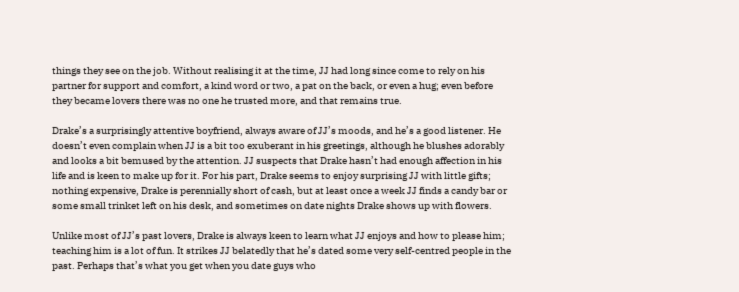things they see on the job. Without realising it at the time, JJ had long since come to rely on his partner for support and comfort, a kind word or two, a pat on the back, or even a hug; even before they became lovers there was no one he trusted more, and that remains true.

Drake’s a surprisingly attentive boyfriend, always aware of JJ’s moods, and he’s a good listener. He doesn’t even complain when JJ is a bit too exuberant in his greetings, although he blushes adorably and looks a bit bemused by the attention. JJ suspects that Drake hasn’t had enough affection in his life and is keen to make up for it. For his part, Drake seems to enjoy surprising JJ with little gifts; nothing expensive, Drake is perennially short of cash, but at least once a week JJ finds a candy bar or some small trinket left on his desk, and sometimes on date nights Drake shows up with flowers.

Unlike most of JJ’s past lovers, Drake is always keen to learn what JJ enjoys and how to please him; teaching him is a lot of fun. It strikes JJ belatedly that he’s dated some very self-centred people in the past. Perhaps that’s what you get when you date guys who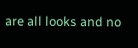are all looks and no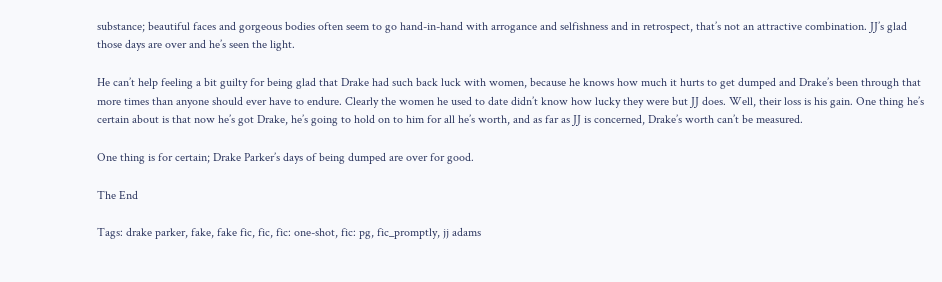substance; beautiful faces and gorgeous bodies often seem to go hand-in-hand with arrogance and selfishness and in retrospect, that’s not an attractive combination. JJ’s glad those days are over and he’s seen the light.

He can’t help feeling a bit guilty for being glad that Drake had such back luck with women, because he knows how much it hurts to get dumped and Drake’s been through that more times than anyone should ever have to endure. Clearly the women he used to date didn’t know how lucky they were but JJ does. Well, their loss is his gain. One thing he’s certain about is that now he’s got Drake, he’s going to hold on to him for all he’s worth, and as far as JJ is concerned, Drake’s worth can’t be measured.

One thing is for certain; Drake Parker’s days of being dumped are over for good.

The End

Tags: drake parker, fake, fake fic, fic, fic: one-shot, fic: pg, fic_promptly, jj adams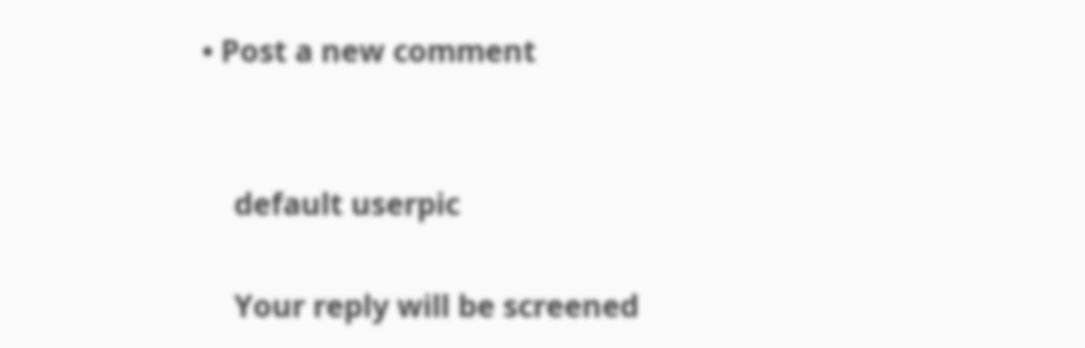• Post a new comment


    default userpic

    Your reply will be screened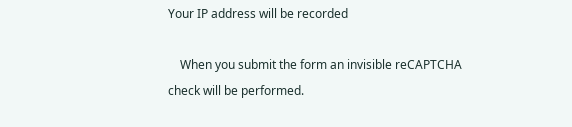Your IP address will be recorded

    When you submit the form an invisible reCAPTCHA check will be performed.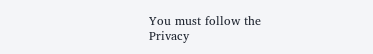You must follow the Privacy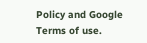Policy and Google Terms of use.